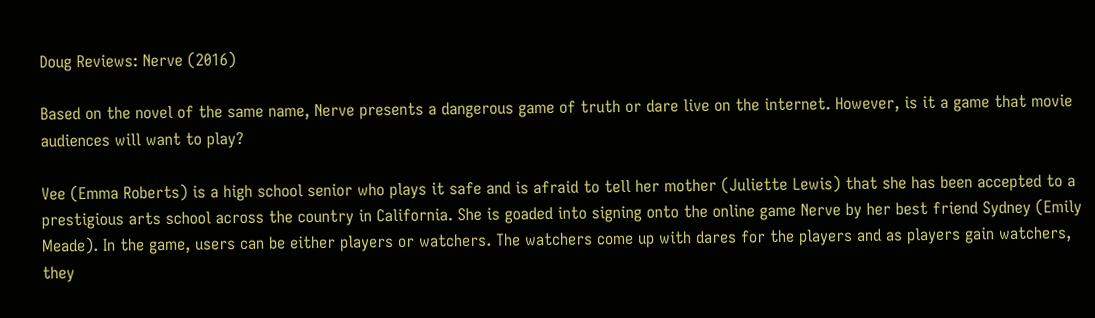Doug Reviews: Nerve (2016)

Based on the novel of the same name, Nerve presents a dangerous game of truth or dare live on the internet. However, is it a game that movie audiences will want to play?

Vee (Emma Roberts) is a high school senior who plays it safe and is afraid to tell her mother (Juliette Lewis) that she has been accepted to a prestigious arts school across the country in California. She is goaded into signing onto the online game Nerve by her best friend Sydney (Emily Meade). In the game, users can be either players or watchers. The watchers come up with dares for the players and as players gain watchers, they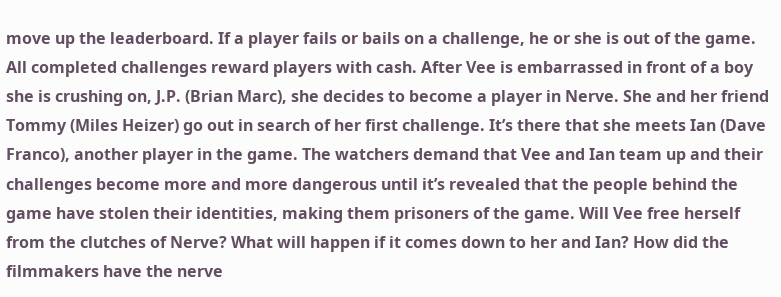move up the leaderboard. If a player fails or bails on a challenge, he or she is out of the game. All completed challenges reward players with cash. After Vee is embarrassed in front of a boy she is crushing on, J.P. (Brian Marc), she decides to become a player in Nerve. She and her friend Tommy (Miles Heizer) go out in search of her first challenge. It’s there that she meets Ian (Dave Franco), another player in the game. The watchers demand that Vee and Ian team up and their challenges become more and more dangerous until it’s revealed that the people behind the game have stolen their identities, making them prisoners of the game. Will Vee free herself from the clutches of Nerve? What will happen if it comes down to her and Ian? How did the filmmakers have the nerve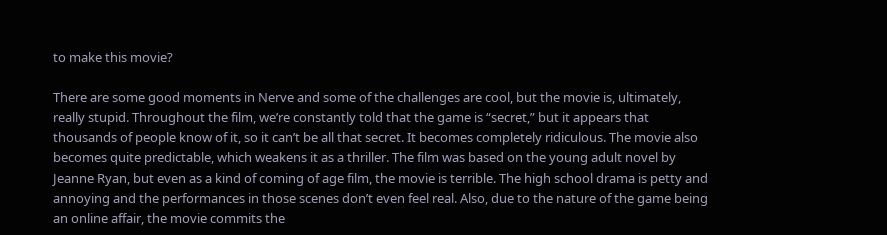to make this movie?

There are some good moments in Nerve and some of the challenges are cool, but the movie is, ultimately, really stupid. Throughout the film, we’re constantly told that the game is “secret,” but it appears that thousands of people know of it, so it can’t be all that secret. It becomes completely ridiculous. The movie also becomes quite predictable, which weakens it as a thriller. The film was based on the young adult novel by Jeanne Ryan, but even as a kind of coming of age film, the movie is terrible. The high school drama is petty and annoying and the performances in those scenes don’t even feel real. Also, due to the nature of the game being an online affair, the movie commits the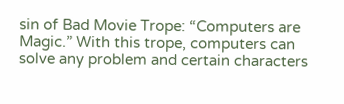sin of Bad Movie Trope: “Computers are Magic.” With this trope, computers can solve any problem and certain characters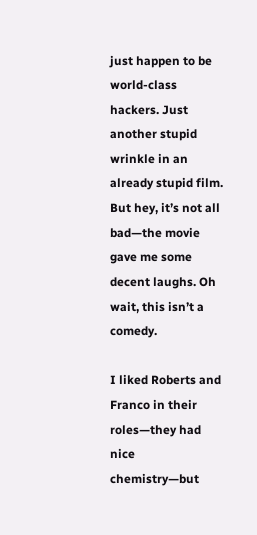just happen to be world-class hackers. Just another stupid wrinkle in an already stupid film. But hey, it’s not all bad—the movie gave me some decent laughs. Oh wait, this isn’t a comedy.

I liked Roberts and Franco in their roles—they had nice chemistry—but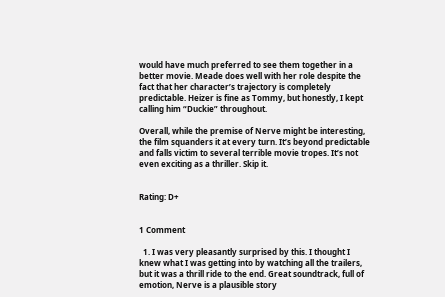would have much preferred to see them together in a better movie. Meade does well with her role despite the fact that her character’s trajectory is completely predictable. Heizer is fine as Tommy, but honestly, I kept calling him “Duckie” throughout.

Overall, while the premise of Nerve might be interesting, the film squanders it at every turn. It’s beyond predictable and falls victim to several terrible movie tropes. It’s not even exciting as a thriller. Skip it.


Rating: D+


1 Comment

  1. I was very pleasantly surprised by this. I thought I knew what I was getting into by watching all the trailers, but it was a thrill ride to the end. Great soundtrack, full of emotion, Nerve is a plausible story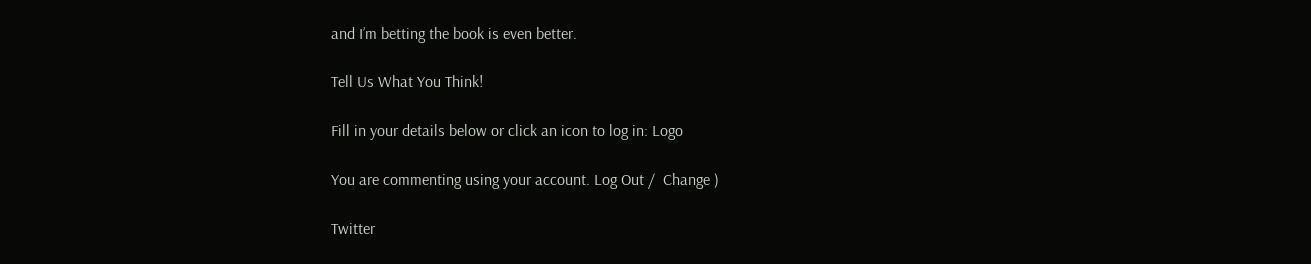and I’m betting the book is even better.

Tell Us What You Think!

Fill in your details below or click an icon to log in: Logo

You are commenting using your account. Log Out /  Change )

Twitter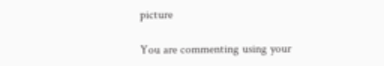picture

You are commenting using your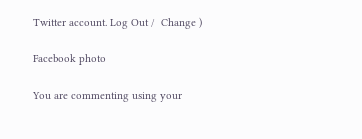Twitter account. Log Out /  Change )

Facebook photo

You are commenting using your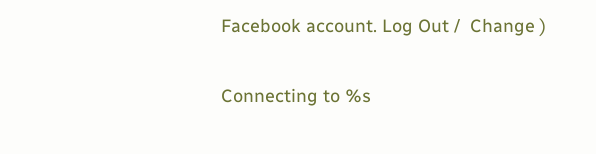Facebook account. Log Out /  Change )

Connecting to %s